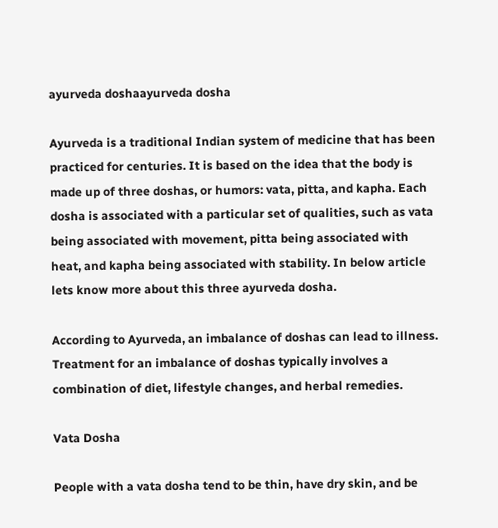ayurveda doshaayurveda dosha

Ayurveda is a traditional Indian system of medicine that has been practiced for centuries. It is based on the idea that the body is made up of three doshas, or humors: vata, pitta, and kapha. Each dosha is associated with a particular set of qualities, such as vata being associated with movement, pitta being associated with heat, and kapha being associated with stability. In below article lets know more about this three ayurveda dosha.

According to Ayurveda, an imbalance of doshas can lead to illness. Treatment for an imbalance of doshas typically involves a combination of diet, lifestyle changes, and herbal remedies.

Vata Dosha

People with a vata dosha tend to be thin, have dry skin, and be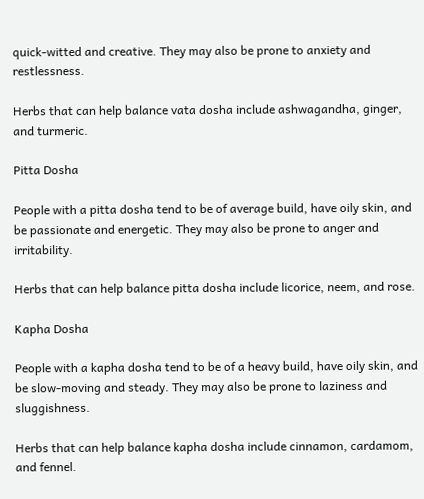quick-witted and creative. They may also be prone to anxiety and restlessness.

Herbs that can help balance vata dosha include ashwagandha, ginger, and turmeric.

Pitta Dosha

People with a pitta dosha tend to be of average build, have oily skin, and be passionate and energetic. They may also be prone to anger and irritability.

Herbs that can help balance pitta dosha include licorice, neem, and rose.

Kapha Dosha

People with a kapha dosha tend to be of a heavy build, have oily skin, and be slow-moving and steady. They may also be prone to laziness and sluggishness.

Herbs that can help balance kapha dosha include cinnamon, cardamom, and fennel.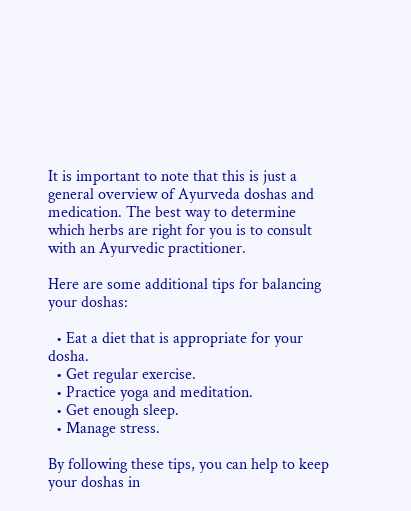It is important to note that this is just a general overview of Ayurveda doshas and medication. The best way to determine which herbs are right for you is to consult with an Ayurvedic practitioner.

Here are some additional tips for balancing your doshas:

  • Eat a diet that is appropriate for your dosha.
  • Get regular exercise.
  • Practice yoga and meditation.
  • Get enough sleep.
  • Manage stress.

By following these tips, you can help to keep your doshas in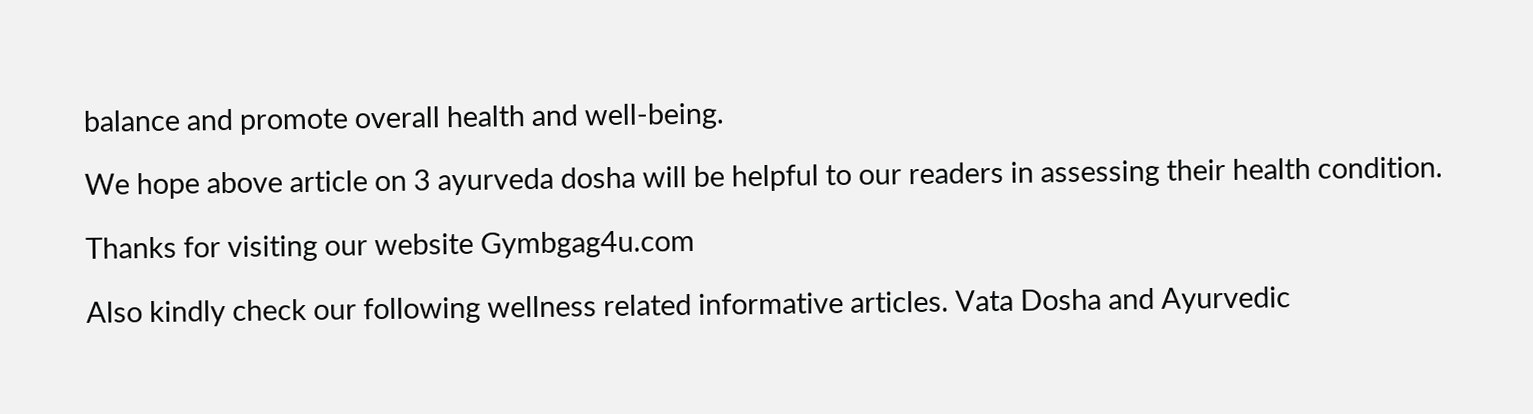balance and promote overall health and well-being.

We hope above article on 3 ayurveda dosha will be helpful to our readers in assessing their health condition.

Thanks for visiting our website Gymbgag4u.com

Also kindly check our following wellness related informative articles. Vata Dosha and Ayurvedic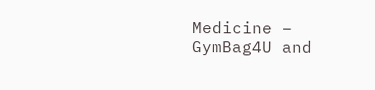Medicine – GymBag4U and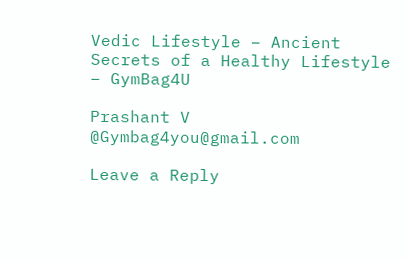Vedic Lifestyle – Ancient Secrets of a Healthy Lifestyle – GymBag4U

Prashant V @Gymbag4you@gmail.com

Leave a Reply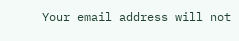Your email address will not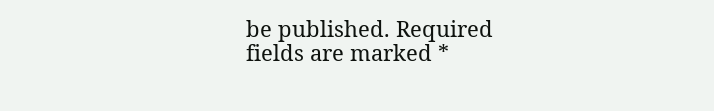be published. Required fields are marked *